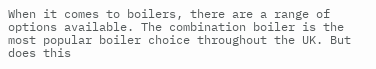When it comes to boilers, there are a range of options available. The combination boiler is the most popular boiler choice throughout the UK. But does this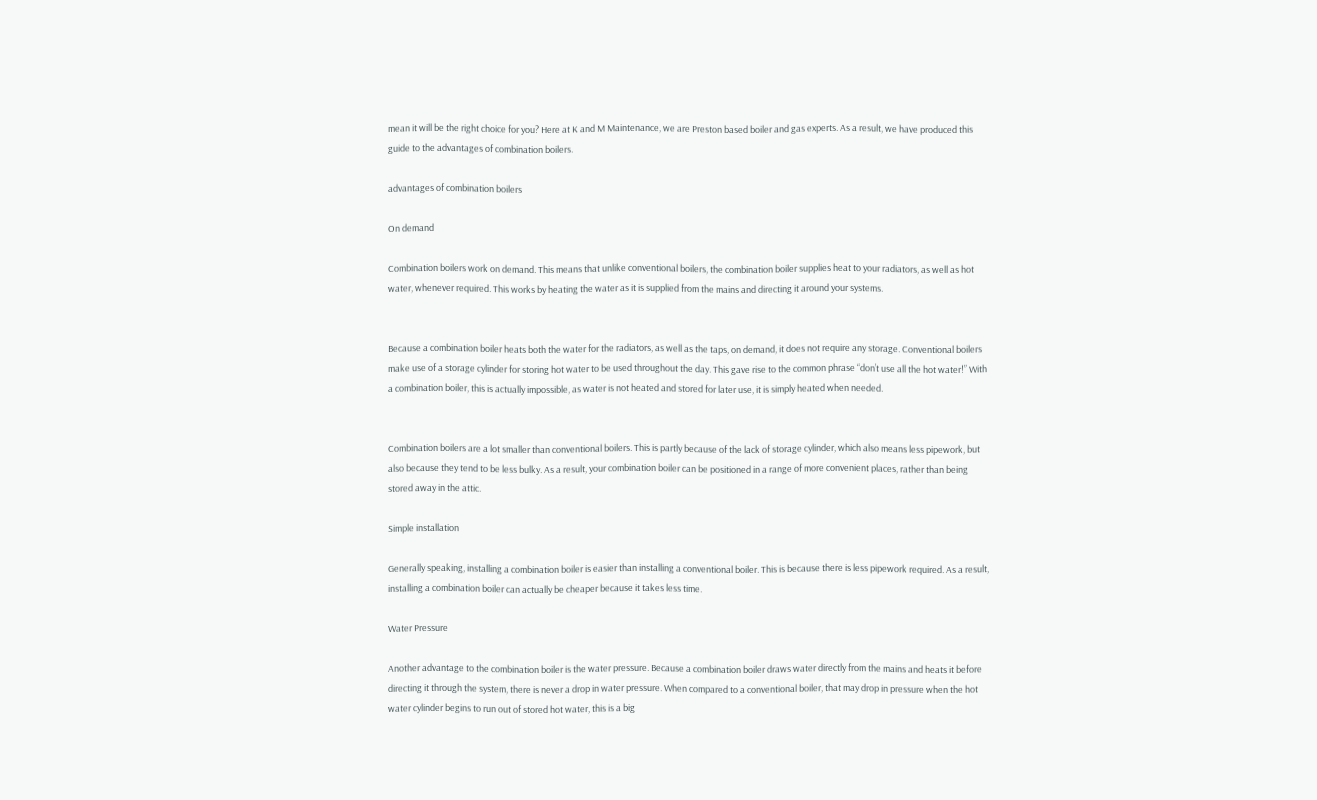mean it will be the right choice for you? Here at K and M Maintenance, we are Preston based boiler and gas experts. As a result, we have produced this guide to the advantages of combination boilers.

advantages of combination boilers

On demand

Combination boilers work on demand. This means that unlike conventional boilers, the combination boiler supplies heat to your radiators, as well as hot water, whenever required. This works by heating the water as it is supplied from the mains and directing it around your systems.


Because a combination boiler heats both the water for the radiators, as well as the taps, on demand, it does not require any storage. Conventional boilers make use of a storage cylinder for storing hot water to be used throughout the day. This gave rise to the common phrase “don’t use all the hot water!” With a combination boiler, this is actually impossible, as water is not heated and stored for later use, it is simply heated when needed.


Combination boilers are a lot smaller than conventional boilers. This is partly because of the lack of storage cylinder, which also means less pipework, but also because they tend to be less bulky. As a result, your combination boiler can be positioned in a range of more convenient places, rather than being stored away in the attic.

Simple installation

Generally speaking, installing a combination boiler is easier than installing a conventional boiler. This is because there is less pipework required. As a result, installing a combination boiler can actually be cheaper because it takes less time.

Water Pressure

Another advantage to the combination boiler is the water pressure. Because a combination boiler draws water directly from the mains and heats it before directing it through the system, there is never a drop in water pressure. When compared to a conventional boiler, that may drop in pressure when the hot water cylinder begins to run out of stored hot water, this is a big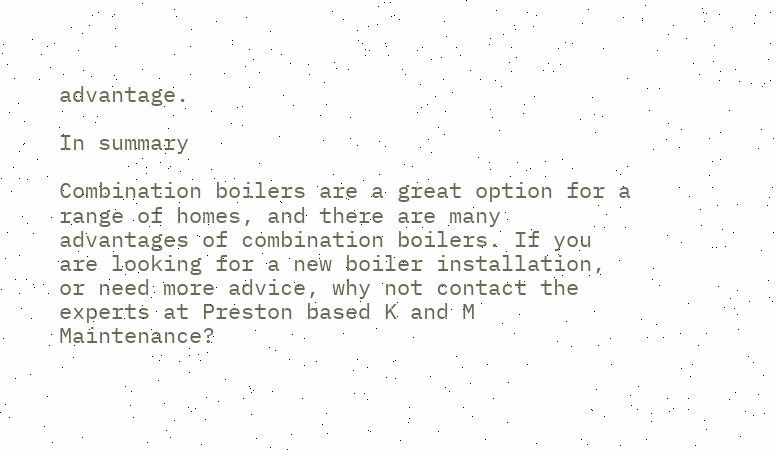advantage.

In summary

Combination boilers are a great option for a range of homes, and there are many advantages of combination boilers. If you are looking for a new boiler installation, or need more advice, why not contact the experts at Preston based K and M Maintenance?